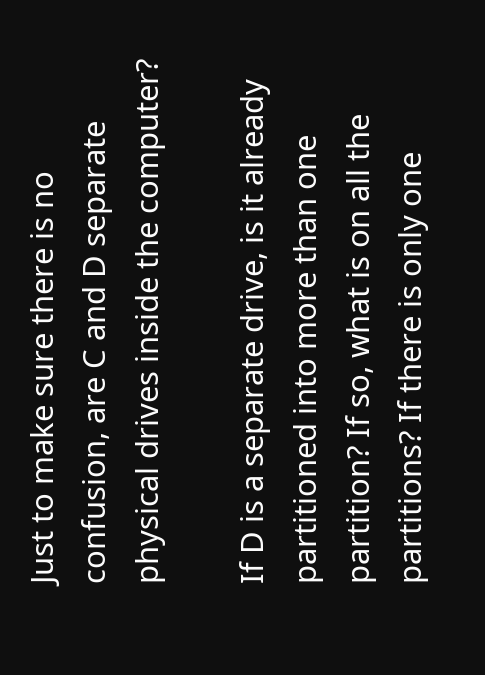Just to make sure there is no confusion, are C and D separate physical drives inside the computer?

If D is a separate drive, is it already partitioned into more than one partition? If so, what is on all the partitions? If there is only one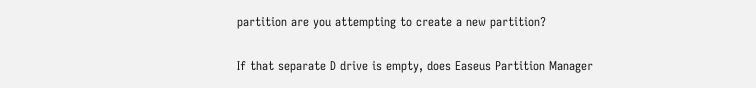partition are you attempting to create a new partition?

If that separate D drive is empty, does Easeus Partition Manager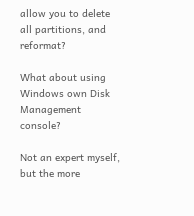allow you to delete all partitions, and reformat?

What about using Windows own Disk Management console?

Not an expert myself, but the more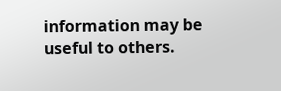information may be useful to others.